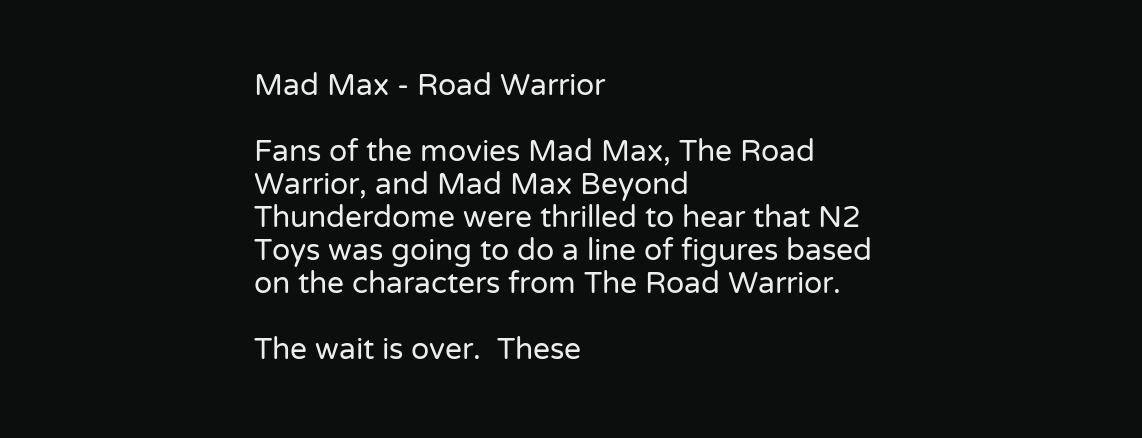Mad Max - Road Warrior

Fans of the movies Mad Max, The Road Warrior, and Mad Max Beyond Thunderdome were thrilled to hear that N2 Toys was going to do a line of figures based on the characters from The Road Warrior.

The wait is over.  These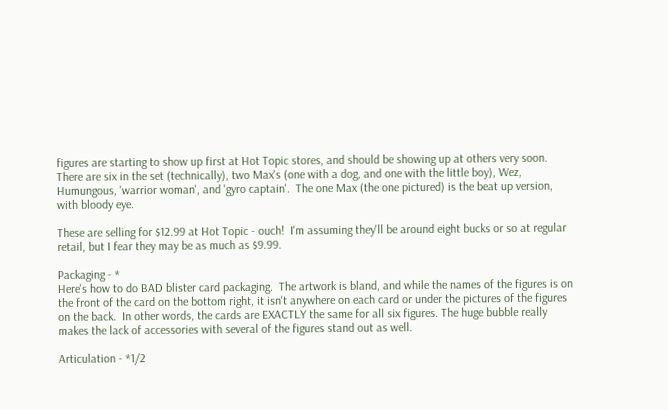figures are starting to show up first at Hot Topic stores, and should be showing up at others very soon.  There are six in the set (technically), two Max's (one with a dog, and one with the little boy), Wez, Humungous, 'warrior woman', and 'gyro captain'.  The one Max (the one pictured) is the beat up version, with bloody eye.

These are selling for $12.99 at Hot Topic - ouch!  I'm assuming they'll be around eight bucks or so at regular retail, but I fear they may be as much as $9.99.

Packaging - *
Here's how to do BAD blister card packaging.  The artwork is bland, and while the names of the figures is on the front of the card on the bottom right, it isn't anywhere on each card or under the pictures of the figures on the back.  In other words, the cards are EXACTLY the same for all six figures. The huge bubble really makes the lack of accessories with several of the figures stand out as well.

Articulation - *1/2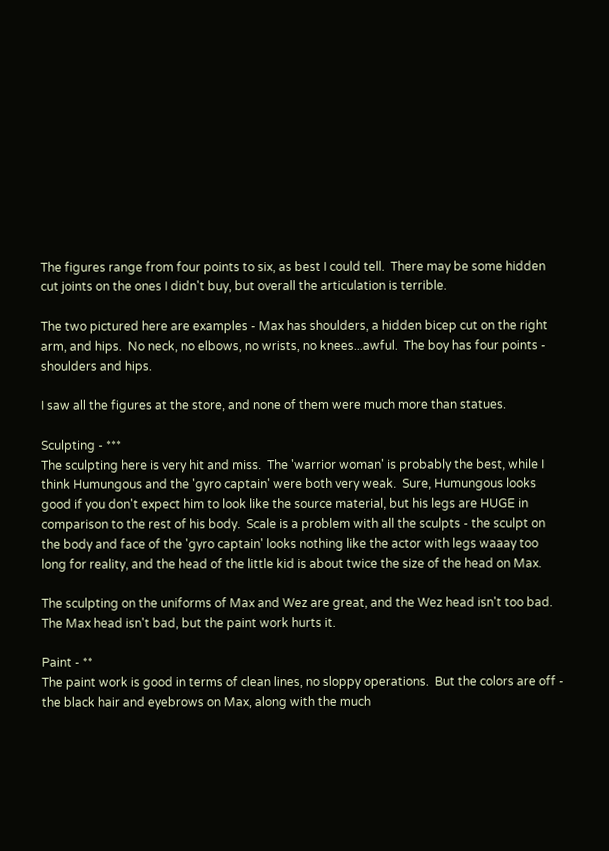The figures range from four points to six, as best I could tell.  There may be some hidden cut joints on the ones I didn't buy, but overall the articulation is terrible.

The two pictured here are examples - Max has shoulders, a hidden bicep cut on the right arm, and hips.  No neck, no elbows, no wrists, no knees...awful.  The boy has four points - shoulders and hips.

I saw all the figures at the store, and none of them were much more than statues.

Sculpting - ***
The sculpting here is very hit and miss.  The 'warrior woman' is probably the best, while I think Humungous and the 'gyro captain' were both very weak.  Sure, Humungous looks good if you don't expect him to look like the source material, but his legs are HUGE in comparison to the rest of his body.  Scale is a problem with all the sculpts - the sculpt on the body and face of the 'gyro captain' looks nothing like the actor with legs waaay too long for reality, and the head of the little kid is about twice the size of the head on Max.

The sculpting on the uniforms of Max and Wez are great, and the Wez head isn't too bad.  The Max head isn't bad, but the paint work hurts it.

Paint - **
The paint work is good in terms of clean lines, no sloppy operations.  But the colors are off - the black hair and eyebrows on Max, along with the much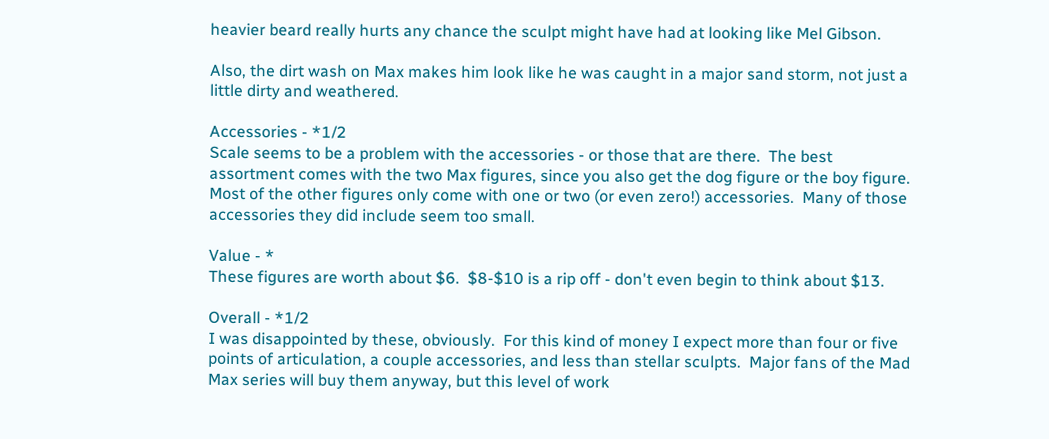heavier beard really hurts any chance the sculpt might have had at looking like Mel Gibson.

Also, the dirt wash on Max makes him look like he was caught in a major sand storm, not just a little dirty and weathered.

Accessories - *1/2
Scale seems to be a problem with the accessories - or those that are there.  The best assortment comes with the two Max figures, since you also get the dog figure or the boy figure.  Most of the other figures only come with one or two (or even zero!) accessories.  Many of those accessories they did include seem too small.

Value - *
These figures are worth about $6.  $8-$10 is a rip off - don't even begin to think about $13.

Overall - *1/2
I was disappointed by these, obviously.  For this kind of money I expect more than four or five points of articulation, a couple accessories, and less than stellar sculpts.  Major fans of the Mad Max series will buy them anyway, but this level of work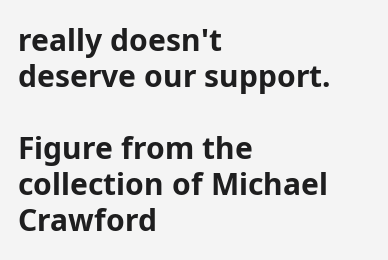really doesn't deserve our support.

Figure from the collection of Michael Crawford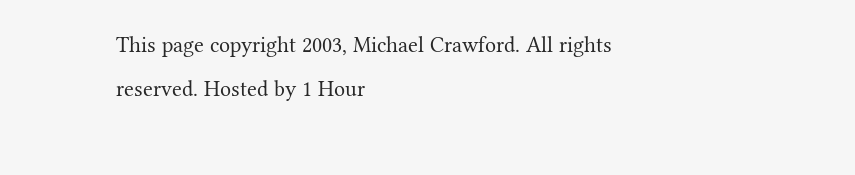This page copyright 2003, Michael Crawford. All rights reserved. Hosted by 1 Hour